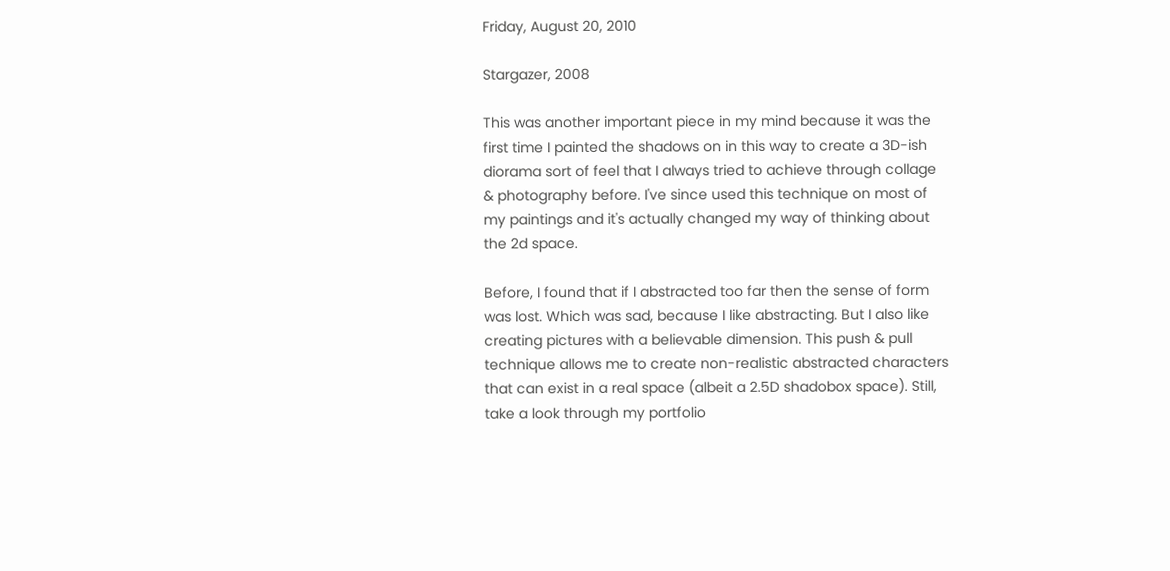Friday, August 20, 2010

Stargazer, 2008

This was another important piece in my mind because it was the first time I painted the shadows on in this way to create a 3D-ish diorama sort of feel that I always tried to achieve through collage & photography before. I've since used this technique on most of my paintings and it's actually changed my way of thinking about the 2d space.

Before, I found that if I abstracted too far then the sense of form was lost. Which was sad, because I like abstracting. But I also like creating pictures with a believable dimension. This push & pull technique allows me to create non-realistic abstracted characters that can exist in a real space (albeit a 2.5D shadobox space). Still, take a look through my portfolio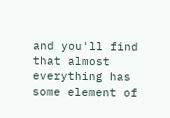and you'll find that almost everything has some element of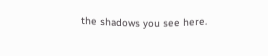the shadows you see here.